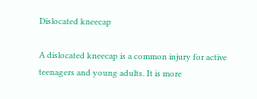Dislocated kneecap

A dislocated kneecap is a common injury for active teenagers and young adults. It is more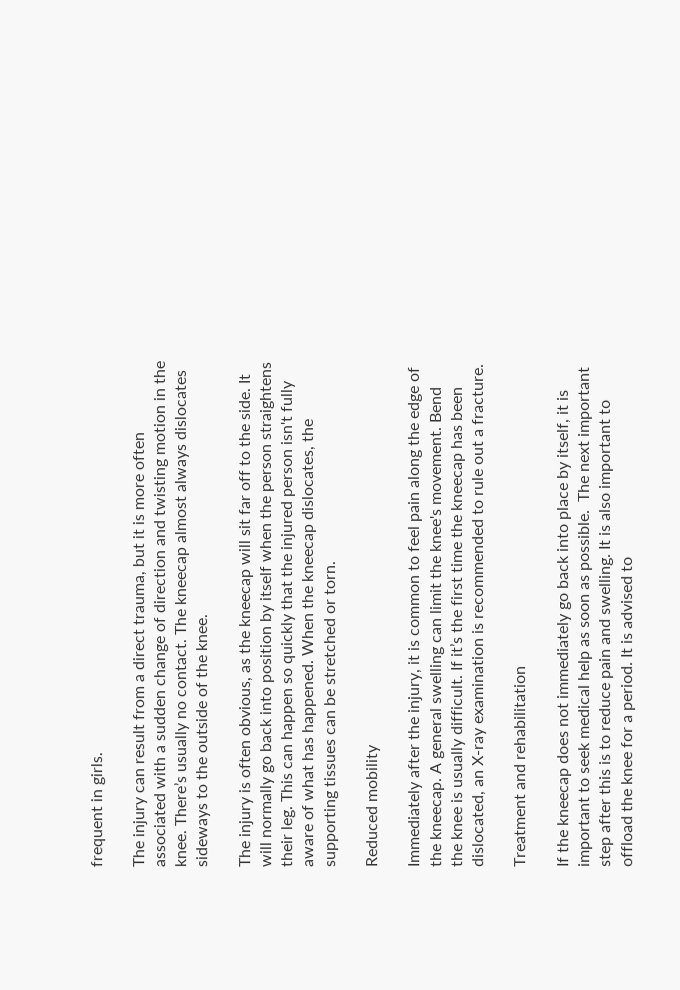frequent in girls.

The injury can result from a direct trauma, but it is more often associated with a sudden change of direction and twisting motion in the knee. There’s usually no contact. The kneecap almost always dislocates sideways to the outside of the knee.

The injury is often obvious, as the kneecap will sit far off to the side. It will normally go back into position by itself when the person straightens their leg. This can happen so quickly that the injured person isn't fully aware of what has happened. When the kneecap dislocates, the supporting tissues can be stretched or torn.

Reduced mobility

Immediately after the injury, it is common to feel pain along the edge of the kneecap. A general swelling can limit the knee's movement. Bend the knee is usually difficult. If it’s the first time the kneecap has been dislocated, an X-ray examination is recommended to rule out a fracture.

Treatment and rehabilitation

If the kneecap does not immediately go back into place by itself, it is important to seek medical help as soon as possible.  The next important step after this is to reduce pain and swelling. It is also important to offload the knee for a period. It is advised to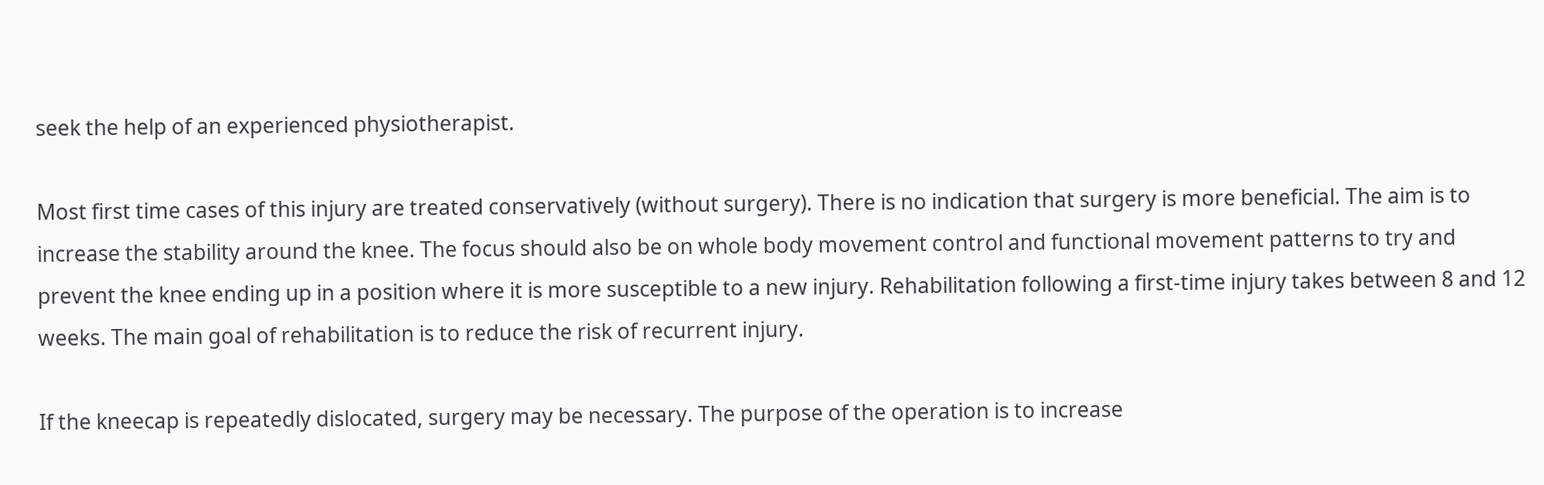seek the help of an experienced physiotherapist.

Most first time cases of this injury are treated conservatively (without surgery). There is no indication that surgery is more beneficial. The aim is to increase the stability around the knee. The focus should also be on whole body movement control and functional movement patterns to try and prevent the knee ending up in a position where it is more susceptible to a new injury. Rehabilitation following a first-time injury takes between 8 and 12 weeks. The main goal of rehabilitation is to reduce the risk of recurrent injury.

If the kneecap is repeatedly dislocated, surgery may be necessary. The purpose of the operation is to increase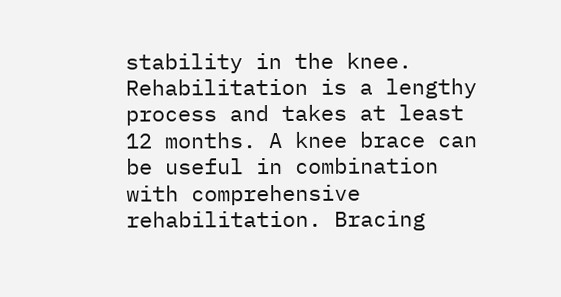stability in the knee. Rehabilitation is a lengthy process and takes at least 12 months. A knee brace can be useful in combination with comprehensive rehabilitation. Bracing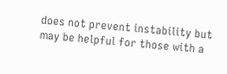does not prevent instability but may be helpful for those with a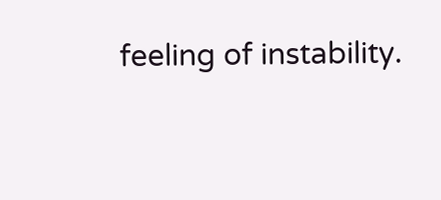feeling of instability.